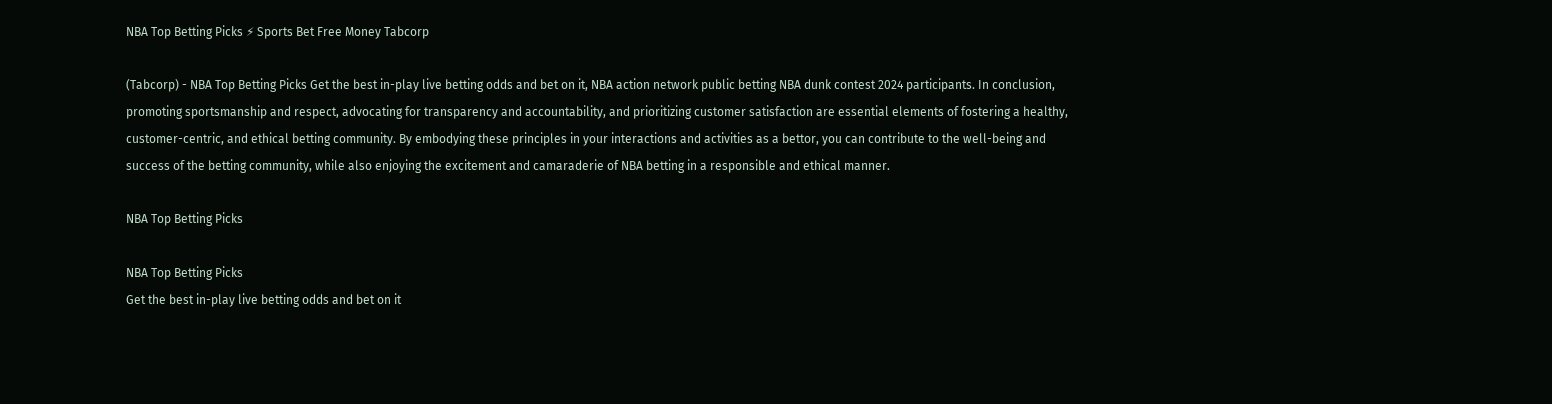NBA Top Betting Picks ⚡ Sports Bet Free Money Tabcorp

(Tabcorp) - NBA Top Betting Picks Get the best in-play live betting odds and bet on it, NBA action network public betting NBA dunk contest 2024 participants. In conclusion, promoting sportsmanship and respect, advocating for transparency and accountability, and prioritizing customer satisfaction are essential elements of fostering a healthy, customer-centric, and ethical betting community. By embodying these principles in your interactions and activities as a bettor, you can contribute to the well-being and success of the betting community, while also enjoying the excitement and camaraderie of NBA betting in a responsible and ethical manner.

NBA Top Betting Picks

NBA Top Betting Picks
Get the best in-play live betting odds and bet on it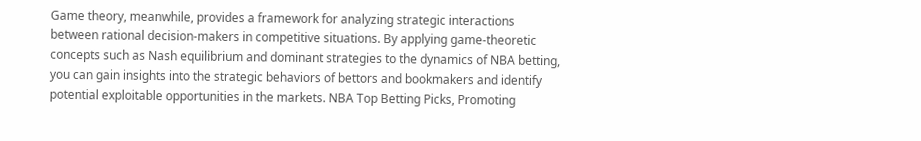Game theory, meanwhile, provides a framework for analyzing strategic interactions between rational decision-makers in competitive situations. By applying game-theoretic concepts such as Nash equilibrium and dominant strategies to the dynamics of NBA betting, you can gain insights into the strategic behaviors of bettors and bookmakers and identify potential exploitable opportunities in the markets. NBA Top Betting Picks, Promoting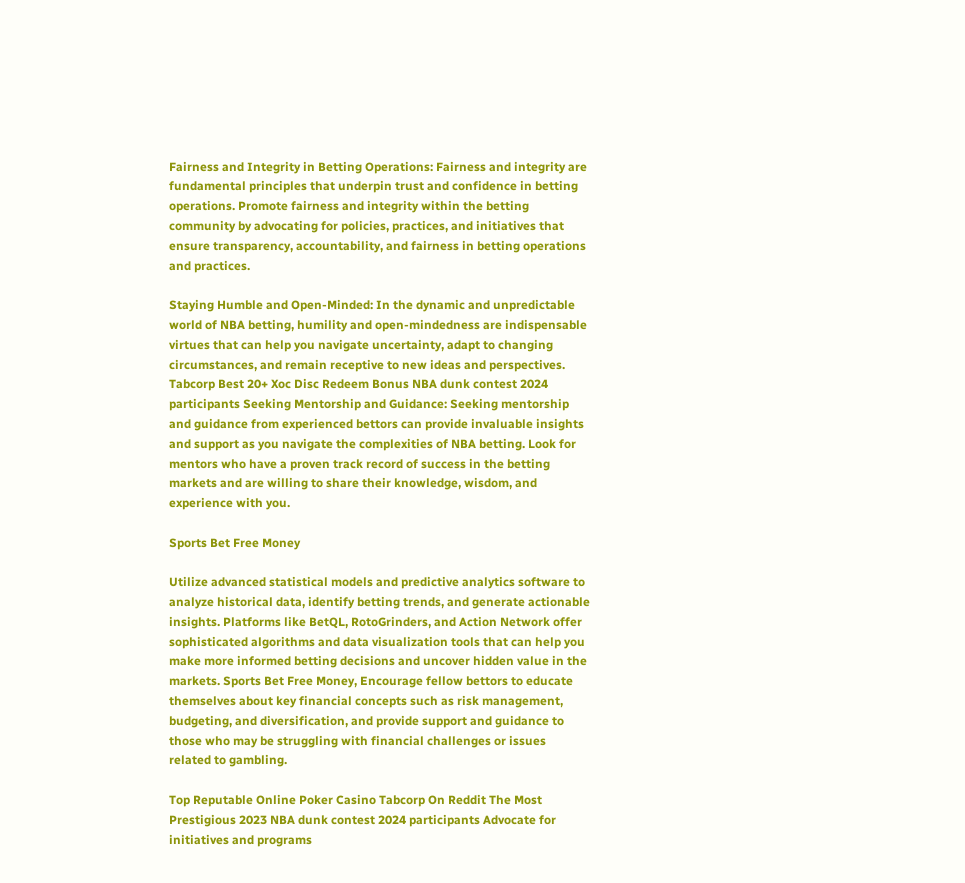Fairness and Integrity in Betting Operations: Fairness and integrity are fundamental principles that underpin trust and confidence in betting operations. Promote fairness and integrity within the betting community by advocating for policies, practices, and initiatives that ensure transparency, accountability, and fairness in betting operations and practices.

Staying Humble and Open-Minded: In the dynamic and unpredictable world of NBA betting, humility and open-mindedness are indispensable virtues that can help you navigate uncertainty, adapt to changing circumstances, and remain receptive to new ideas and perspectives. Tabcorp Best 20+ Xoc Disc Redeem Bonus NBA dunk contest 2024 participants Seeking Mentorship and Guidance: Seeking mentorship and guidance from experienced bettors can provide invaluable insights and support as you navigate the complexities of NBA betting. Look for mentors who have a proven track record of success in the betting markets and are willing to share their knowledge, wisdom, and experience with you.

Sports Bet Free Money

Utilize advanced statistical models and predictive analytics software to analyze historical data, identify betting trends, and generate actionable insights. Platforms like BetQL, RotoGrinders, and Action Network offer sophisticated algorithms and data visualization tools that can help you make more informed betting decisions and uncover hidden value in the markets. Sports Bet Free Money, Encourage fellow bettors to educate themselves about key financial concepts such as risk management, budgeting, and diversification, and provide support and guidance to those who may be struggling with financial challenges or issues related to gambling.

Top Reputable Online Poker Casino Tabcorp On Reddit The Most Prestigious 2023 NBA dunk contest 2024 participants Advocate for initiatives and programs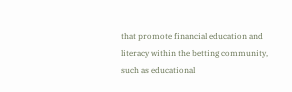that promote financial education and literacy within the betting community, such as educational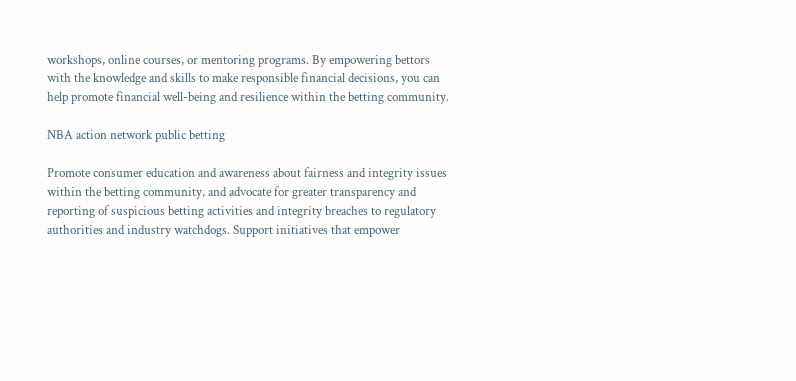workshops, online courses, or mentoring programs. By empowering bettors with the knowledge and skills to make responsible financial decisions, you can help promote financial well-being and resilience within the betting community.

NBA action network public betting

Promote consumer education and awareness about fairness and integrity issues within the betting community, and advocate for greater transparency and reporting of suspicious betting activities and integrity breaches to regulatory authorities and industry watchdogs. Support initiatives that empower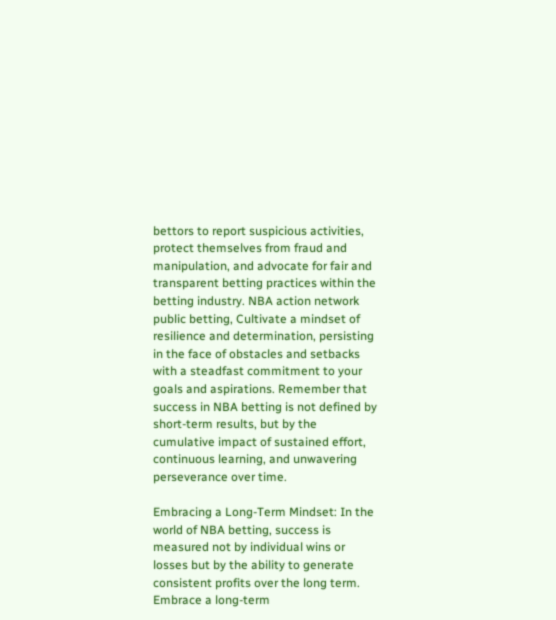bettors to report suspicious activities, protect themselves from fraud and manipulation, and advocate for fair and transparent betting practices within the betting industry. NBA action network public betting, Cultivate a mindset of resilience and determination, persisting in the face of obstacles and setbacks with a steadfast commitment to your goals and aspirations. Remember that success in NBA betting is not defined by short-term results, but by the cumulative impact of sustained effort, continuous learning, and unwavering perseverance over time.

Embracing a Long-Term Mindset: In the world of NBA betting, success is measured not by individual wins or losses but by the ability to generate consistent profits over the long term. Embrace a long-term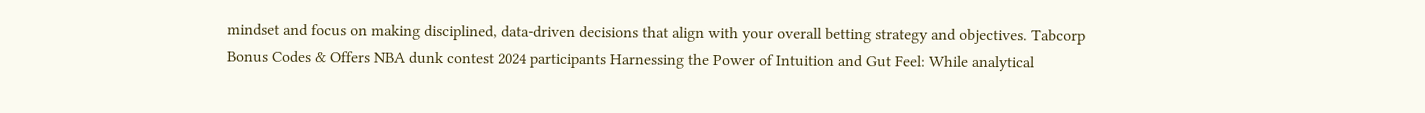mindset and focus on making disciplined, data-driven decisions that align with your overall betting strategy and objectives. Tabcorp Bonus Codes & Offers NBA dunk contest 2024 participants Harnessing the Power of Intuition and Gut Feel: While analytical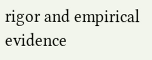rigor and empirical evidence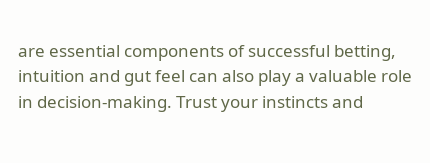are essential components of successful betting, intuition and gut feel can also play a valuable role in decision-making. Trust your instincts and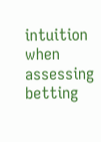intuition when assessing betting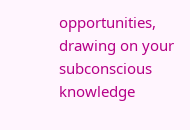opportunities, drawing on your subconscious knowledge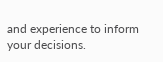and experience to inform your decisions.